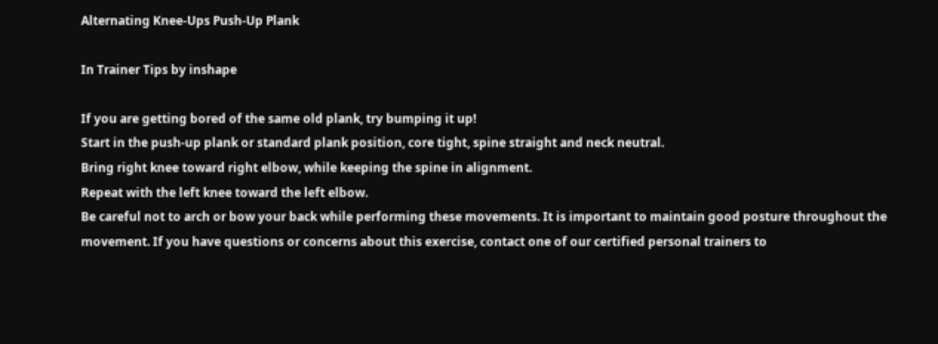Alternating Knee-Ups Push-Up Plank

In Trainer Tips by inshape

If you are getting bored of the same old plank, try bumping it up!
Start in the push-up plank or standard plank position, core tight, spine straight and neck neutral.
Bring right knee toward right elbow, while keeping the spine in alignment.
Repeat with the left knee toward the left elbow.
Be careful not to arch or bow your back while performing these movements. It is important to maintain good posture throughout the movement. If you have questions or concerns about this exercise, contact one of our certified personal trainers to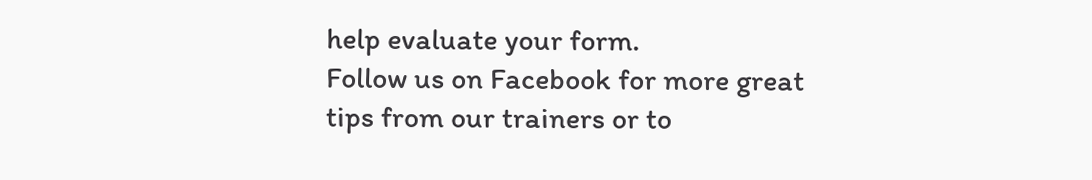help evaluate your form.
Follow us on Facebook for more great tips from our trainers or to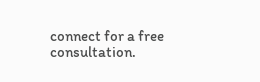connect for a free consultation.